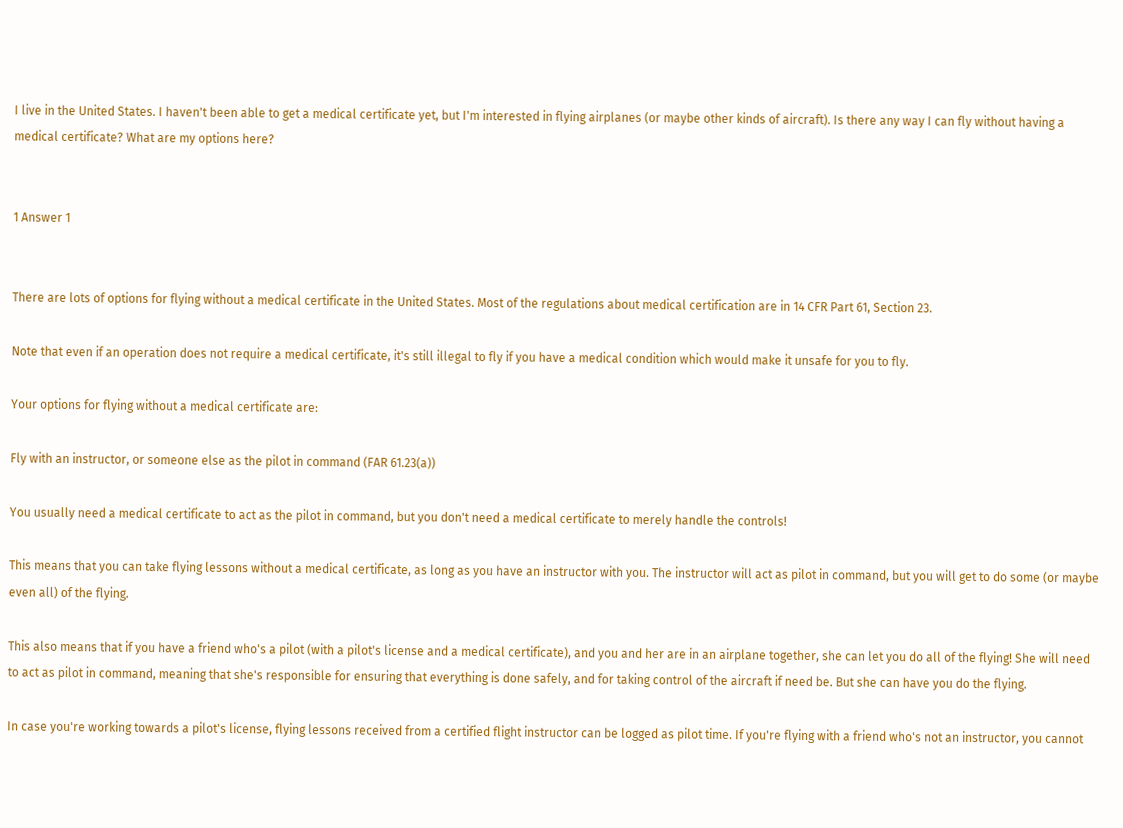I live in the United States. I haven't been able to get a medical certificate yet, but I'm interested in flying airplanes (or maybe other kinds of aircraft). Is there any way I can fly without having a medical certificate? What are my options here?


1 Answer 1


There are lots of options for flying without a medical certificate in the United States. Most of the regulations about medical certification are in 14 CFR Part 61, Section 23.

Note that even if an operation does not require a medical certificate, it's still illegal to fly if you have a medical condition which would make it unsafe for you to fly.

Your options for flying without a medical certificate are:

Fly with an instructor, or someone else as the pilot in command (FAR 61.23(a))

You usually need a medical certificate to act as the pilot in command, but you don't need a medical certificate to merely handle the controls!

This means that you can take flying lessons without a medical certificate, as long as you have an instructor with you. The instructor will act as pilot in command, but you will get to do some (or maybe even all) of the flying.

This also means that if you have a friend who's a pilot (with a pilot's license and a medical certificate), and you and her are in an airplane together, she can let you do all of the flying! She will need to act as pilot in command, meaning that she's responsible for ensuring that everything is done safely, and for taking control of the aircraft if need be. But she can have you do the flying.

In case you're working towards a pilot's license, flying lessons received from a certified flight instructor can be logged as pilot time. If you're flying with a friend who's not an instructor, you cannot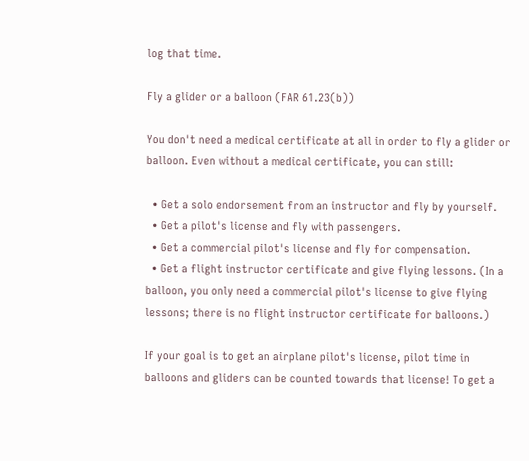log that time.

Fly a glider or a balloon (FAR 61.23(b))

You don't need a medical certificate at all in order to fly a glider or balloon. Even without a medical certificate, you can still:

  • Get a solo endorsement from an instructor and fly by yourself.
  • Get a pilot's license and fly with passengers.
  • Get a commercial pilot's license and fly for compensation.
  • Get a flight instructor certificate and give flying lessons. (In a balloon, you only need a commercial pilot's license to give flying lessons; there is no flight instructor certificate for balloons.)

If your goal is to get an airplane pilot's license, pilot time in balloons and gliders can be counted towards that license! To get a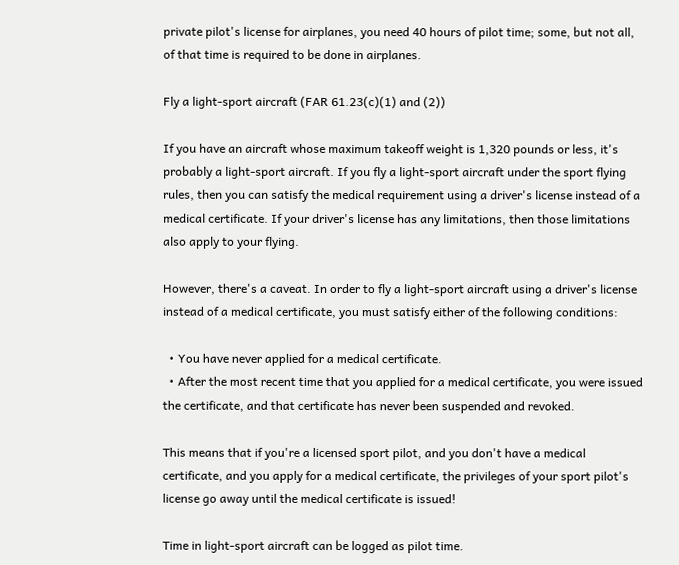private pilot's license for airplanes, you need 40 hours of pilot time; some, but not all, of that time is required to be done in airplanes.

Fly a light-sport aircraft (FAR 61.23(c)(1) and (2))

If you have an aircraft whose maximum takeoff weight is 1,320 pounds or less, it's probably a light-sport aircraft. If you fly a light-sport aircraft under the sport flying rules, then you can satisfy the medical requirement using a driver's license instead of a medical certificate. If your driver's license has any limitations, then those limitations also apply to your flying.

However, there's a caveat. In order to fly a light-sport aircraft using a driver's license instead of a medical certificate, you must satisfy either of the following conditions:

  • You have never applied for a medical certificate.
  • After the most recent time that you applied for a medical certificate, you were issued the certificate, and that certificate has never been suspended and revoked.

This means that if you're a licensed sport pilot, and you don't have a medical certificate, and you apply for a medical certificate, the privileges of your sport pilot's license go away until the medical certificate is issued!

Time in light-sport aircraft can be logged as pilot time.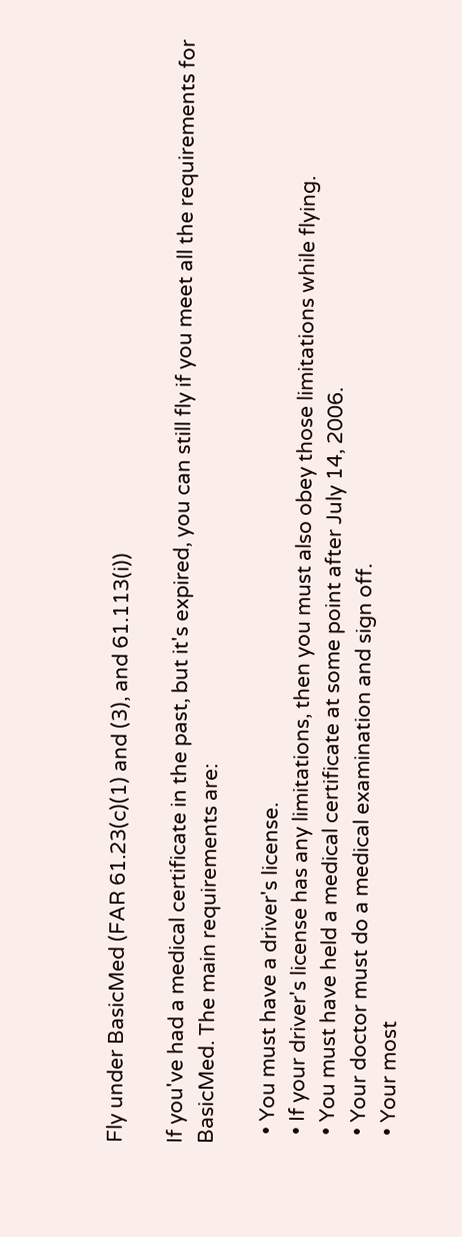Fly under BasicMed (FAR 61.23(c)(1) and (3), and 61.113(i))

If you've had a medical certificate in the past, but it's expired, you can still fly if you meet all the requirements for BasicMed. The main requirements are:

  • You must have a driver's license.
  • If your driver's license has any limitations, then you must also obey those limitations while flying.
  • You must have held a medical certificate at some point after July 14, 2006.
  • Your doctor must do a medical examination and sign off.
  • Your most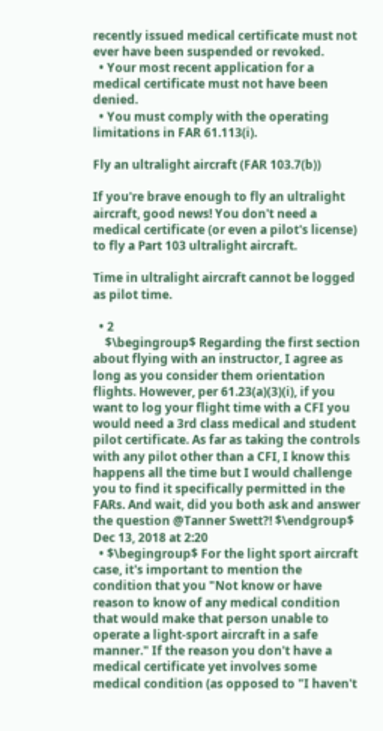recently issued medical certificate must not ever have been suspended or revoked.
  • Your most recent application for a medical certificate must not have been denied.
  • You must comply with the operating limitations in FAR 61.113(i).

Fly an ultralight aircraft (FAR 103.7(b))

If you're brave enough to fly an ultralight aircraft, good news! You don't need a medical certificate (or even a pilot's license) to fly a Part 103 ultralight aircraft.

Time in ultralight aircraft cannot be logged as pilot time.

  • 2
    $\begingroup$ Regarding the first section about flying with an instructor, I agree as long as you consider them orientation flights. However, per 61.23(a)(3)(i), if you want to log your flight time with a CFI you would need a 3rd class medical and student pilot certificate. As far as taking the controls with any pilot other than a CFI, I know this happens all the time but I would challenge you to find it specifically permitted in the FARs. And wait, did you both ask and answer the question @Tanner Swett?! $\endgroup$ Dec 13, 2018 at 2:20
  • $\begingroup$ For the light sport aircraft case, it's important to mention the condition that you "Not know or have reason to know of any medical condition that would make that person unable to operate a light-sport aircraft in a safe manner." If the reason you don't have a medical certificate yet involves some medical condition (as opposed to "I haven't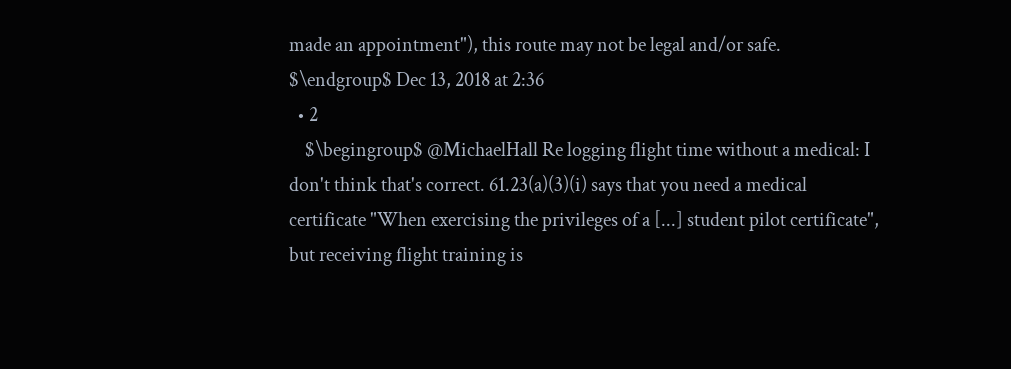made an appointment"), this route may not be legal and/or safe. $\endgroup$ Dec 13, 2018 at 2:36
  • 2
    $\begingroup$ @MichaelHall Re logging flight time without a medical: I don't think that's correct. 61.23(a)(3)(i) says that you need a medical certificate "When exercising the privileges of a [...] student pilot certificate", but receiving flight training is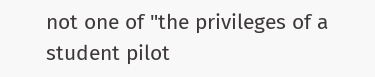not one of "the privileges of a student pilot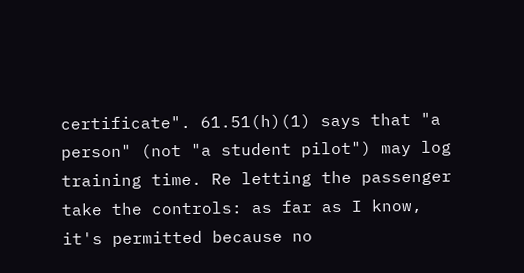certificate". 61.51(h)(1) says that "a person" (not "a student pilot") may log training time. Re letting the passenger take the controls: as far as I know, it's permitted because no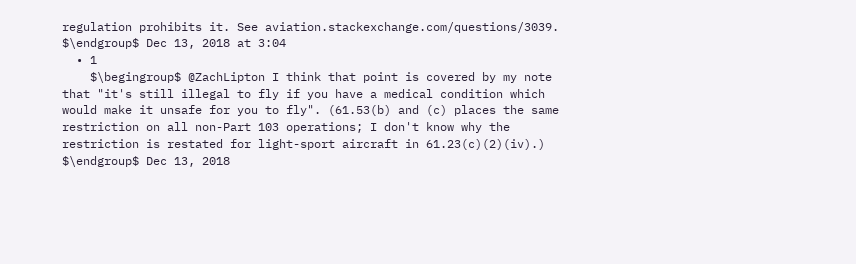regulation prohibits it. See aviation.stackexchange.com/questions/3039. $\endgroup$ Dec 13, 2018 at 3:04
  • 1
    $\begingroup$ @ZachLipton I think that point is covered by my note that "it's still illegal to fly if you have a medical condition which would make it unsafe for you to fly". (61.53(b) and (c) places the same restriction on all non-Part 103 operations; I don't know why the restriction is restated for light-sport aircraft in 61.23(c)(2)(iv).) $\endgroup$ Dec 13, 2018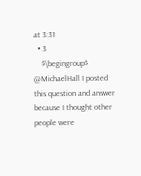at 3:31
  • 3
    $\begingroup$ @MichaelHall I posted this question and answer because I thought other people were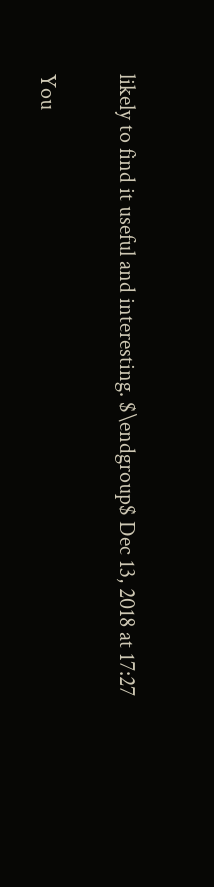likely to find it useful and interesting. $\endgroup$ Dec 13, 2018 at 17:27

You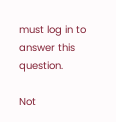must log in to answer this question.

Not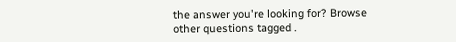the answer you're looking for? Browse other questions tagged .